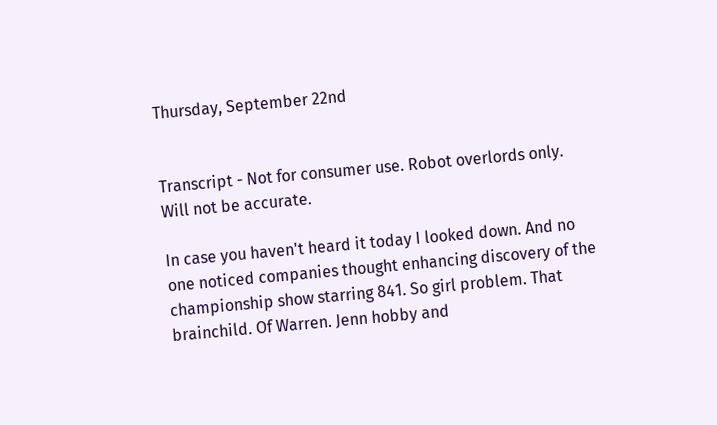Thursday, September 22nd


Transcript - Not for consumer use. Robot overlords only. Will not be accurate.

In case you haven't heard it today I looked down. And no one noticed companies thought enhancing discovery of the championship show starring 841. So girl problem. That brainchild. Of Warren. Jenn hobby and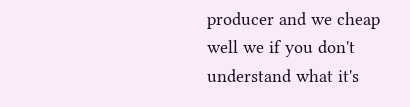producer and we cheap well we if you don't understand what it's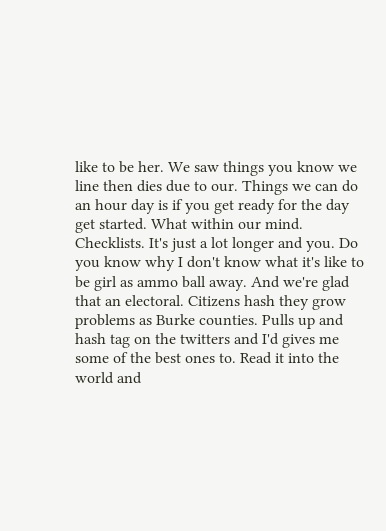like to be her. We saw things you know we line then dies due to our. Things we can do an hour day is if you get ready for the day get started. What within our mind. Checklists. It's just a lot longer and you. Do you know why I don't know what it's like to be girl as ammo ball away. And we're glad that an electoral. Citizens hash they grow problems as Burke counties. Pulls up and hash tag on the twitters and I'd gives me some of the best ones to. Read it into the world and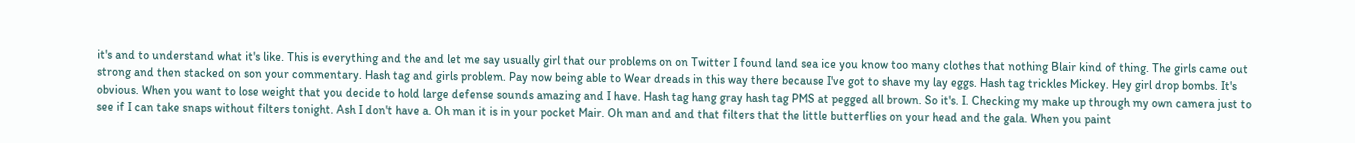it's and to understand what it's like. This is everything and the and let me say usually girl that our problems on on Twitter I found land sea ice you know too many clothes that nothing Blair kind of thing. The girls came out strong and then stacked on son your commentary. Hash tag and girls problem. Pay now being able to Wear dreads in this way there because I've got to shave my lay eggs. Hash tag trickles Mickey. Hey girl drop bombs. It's obvious. When you want to lose weight that you decide to hold large defense sounds amazing and I have. Hash tag hang gray hash tag PMS at pegged all brown. So it's. I. Checking my make up through my own camera just to see if I can take snaps without filters tonight. Ash I don't have a. Oh man it is in your pocket Mair. Oh man and and that filters that the little butterflies on your head and the gala. When you paint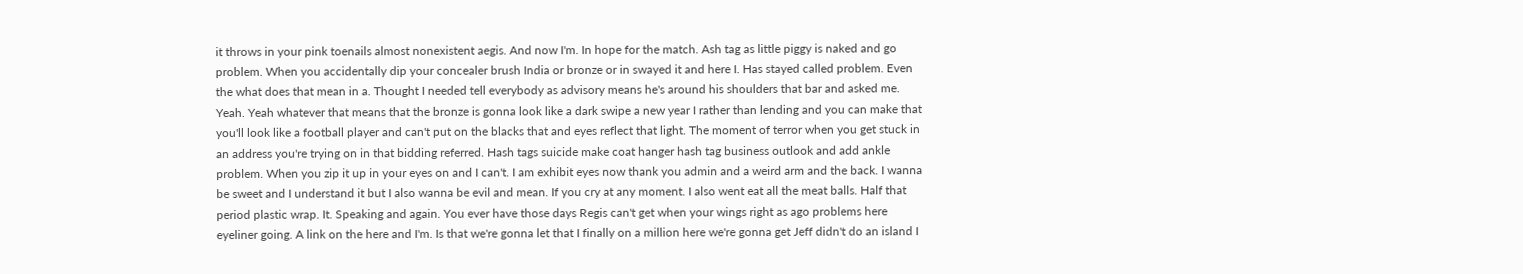it throws in your pink toenails almost nonexistent aegis. And now I'm. In hope for the match. Ash tag as little piggy is naked and go problem. When you accidentally dip your concealer brush India or bronze or in swayed it and here I. Has stayed called problem. Even the what does that mean in a. Thought I needed tell everybody as advisory means he's around his shoulders that bar and asked me. Yeah. Yeah whatever that means that the bronze is gonna look like a dark swipe a new year I rather than lending and you can make that you'll look like a football player and can't put on the blacks that and eyes reflect that light. The moment of terror when you get stuck in an address you're trying on in that bidding referred. Hash tags suicide make coat hanger hash tag business outlook and add ankle problem. When you zip it up in your eyes on and I can't. I am exhibit eyes now thank you admin and a weird arm and the back. I wanna be sweet and I understand it but I also wanna be evil and mean. If you cry at any moment. I also went eat all the meat balls. Half that period plastic wrap. It. Speaking and again. You ever have those days Regis can't get when your wings right as ago problems here eyeliner going. A link on the here and I'm. Is that we're gonna let that I finally on a million here we're gonna get Jeff didn't do an island I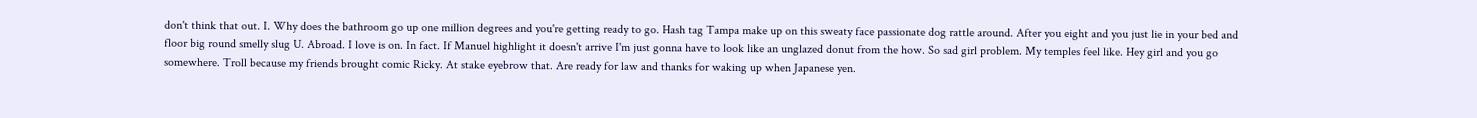don't think that out. I. Why does the bathroom go up one million degrees and you're getting ready to go. Hash tag Tampa make up on this sweaty face passionate dog rattle around. After you eight and you just lie in your bed and floor big round smelly slug U. Abroad. I love is on. In fact. If Manuel highlight it doesn't arrive I'm just gonna have to look like an unglazed donut from the how. So sad girl problem. My temples feel like. Hey girl and you go somewhere. Troll because my friends brought comic Ricky. At stake eyebrow that. Are ready for law and thanks for waking up when Japanese yen.